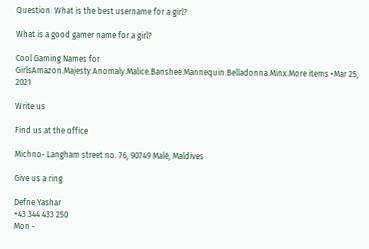Question: What is the best username for a girl?

What is a good gamer name for a girl?

Cool Gaming Names for GirlsAmazon.Majesty.Anomaly.Malice.Banshee.Mannequin.Belladonna.Minx.More items •Mar 25, 2021

Write us

Find us at the office

Michno- Langham street no. 76, 90749 Malé, Maldives

Give us a ring

Defne Yashar
+43 344 433 250
Mon -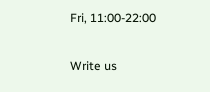Fri, 11:00-22:00

Write us